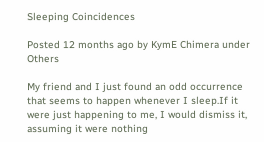Sleeping Coincidences

Posted 12 months ago by KymE Chimera under Others

My friend and I just found an odd occurrence that seems to happen whenever I sleep.If it were just happening to me, I would dismiss it, assuming it were nothing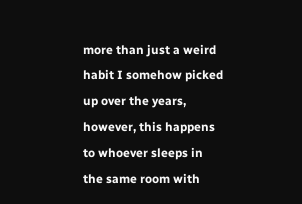more than just a weird habit I somehow picked up over the years, however, this happens to whoever sleeps in the same room with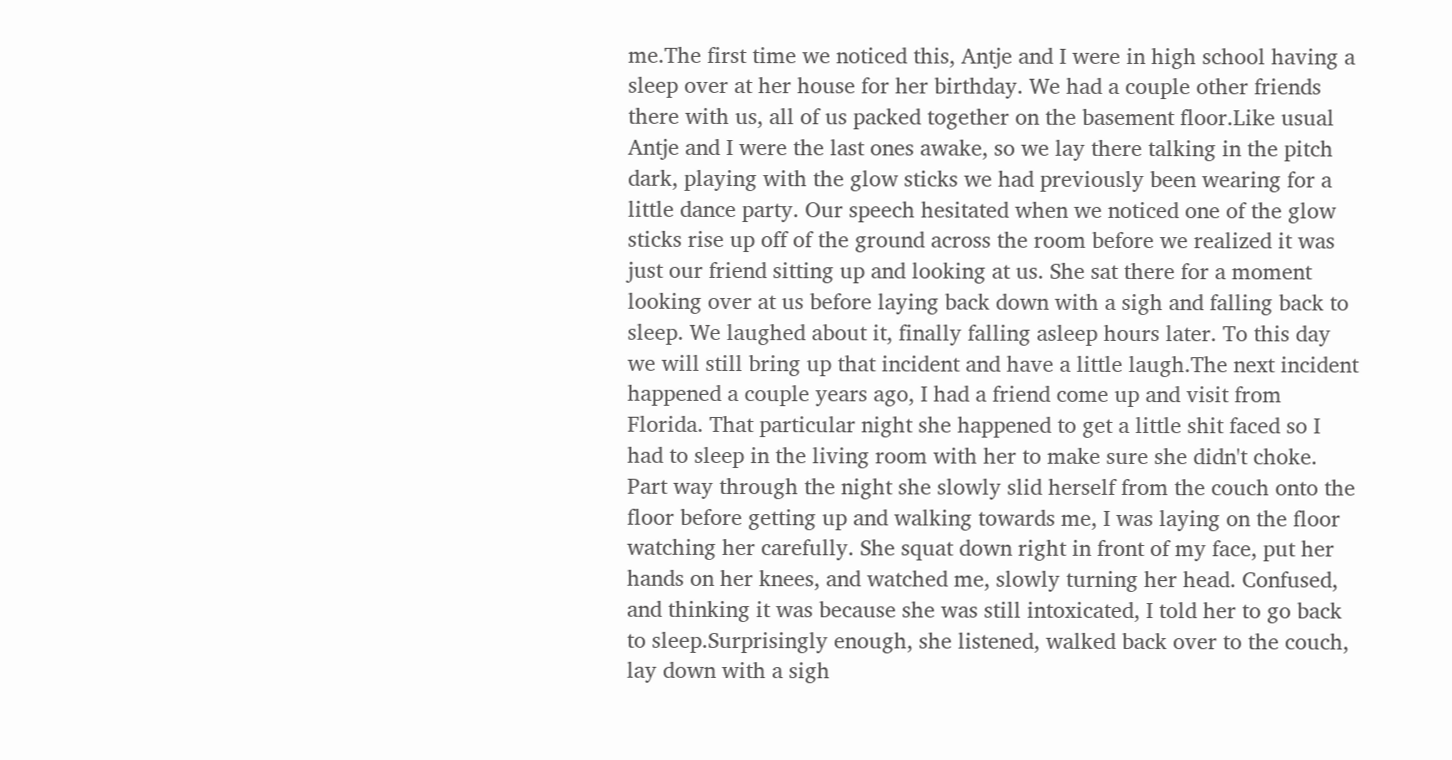me.The first time we noticed this, Antje and I were in high school having a sleep over at her house for her birthday. We had a couple other friends there with us, all of us packed together on the basement floor.Like usual Antje and I were the last ones awake, so we lay there talking in the pitch dark, playing with the glow sticks we had previously been wearing for a little dance party. Our speech hesitated when we noticed one of the glow sticks rise up off of the ground across the room before we realized it was just our friend sitting up and looking at us. She sat there for a moment looking over at us before laying back down with a sigh and falling back to sleep. We laughed about it, finally falling asleep hours later. To this day we will still bring up that incident and have a little laugh.The next incident happened a couple years ago, I had a friend come up and visit from Florida. That particular night she happened to get a little shit faced so I had to sleep in the living room with her to make sure she didn't choke. Part way through the night she slowly slid herself from the couch onto the floor before getting up and walking towards me, I was laying on the floor watching her carefully. She squat down right in front of my face, put her hands on her knees, and watched me, slowly turning her head. Confused, and thinking it was because she was still intoxicated, I told her to go back to sleep.Surprisingly enough, she listened, walked back over to the couch, lay down with a sigh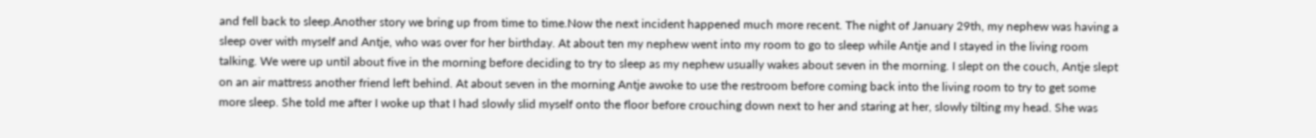and fell back to sleep.Another story we bring up from time to time.Now the next incident happened much more recent. The night of January 29th, my nephew was having a sleep over with myself and Antje, who was over for her birthday. At about ten my nephew went into my room to go to sleep while Antje and I stayed in the living room talking. We were up until about five in the morning before deciding to try to sleep as my nephew usually wakes about seven in the morning. I slept on the couch, Antje slept on an air mattress another friend left behind. At about seven in the morning Antje awoke to use the restroom before coming back into the living room to try to get some more sleep. She told me after I woke up that I had slowly slid myself onto the floor before crouching down next to her and staring at her, slowly tilting my head. She was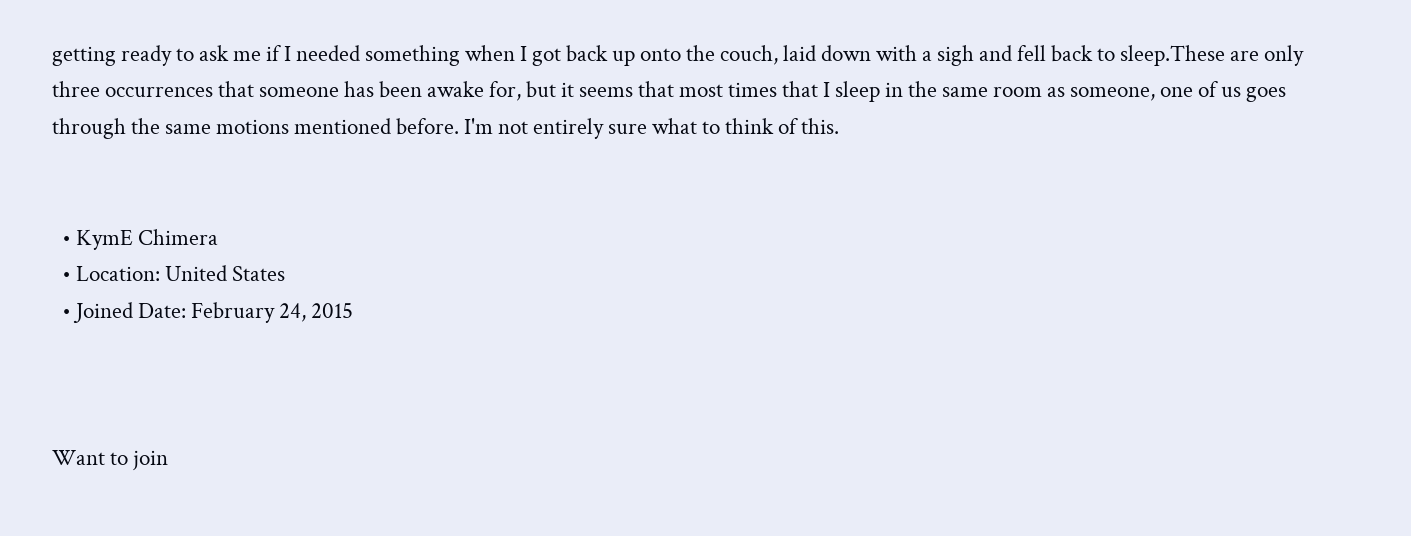getting ready to ask me if I needed something when I got back up onto the couch, laid down with a sigh and fell back to sleep.These are only three occurrences that someone has been awake for, but it seems that most times that I sleep in the same room as someone, one of us goes through the same motions mentioned before. I'm not entirely sure what to think of this.


  • KymE Chimera
  • Location: United States
  • Joined Date: February 24, 2015



Want to join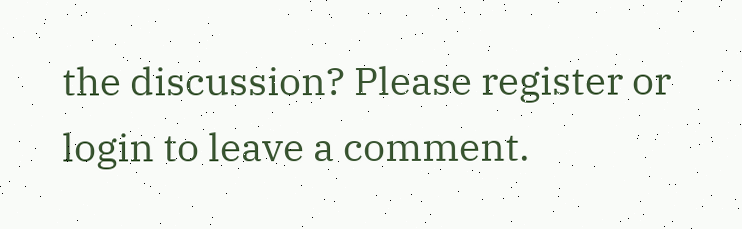the discussion? Please register or login to leave a comment.